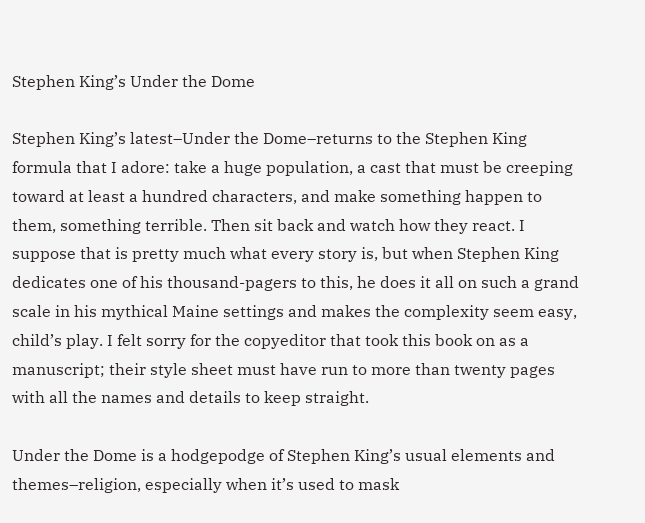Stephen King’s Under the Dome

Stephen King’s latest–Under the Dome–returns to the Stephen King formula that I adore: take a huge population, a cast that must be creeping toward at least a hundred characters, and make something happen to them, something terrible. Then sit back and watch how they react. I suppose that is pretty much what every story is, but when Stephen King dedicates one of his thousand-pagers to this, he does it all on such a grand scale in his mythical Maine settings and makes the complexity seem easy, child’s play. I felt sorry for the copyeditor that took this book on as a manuscript; their style sheet must have run to more than twenty pages with all the names and details to keep straight.

Under the Dome is a hodgepodge of Stephen King’s usual elements and themes–religion, especially when it’s used to mask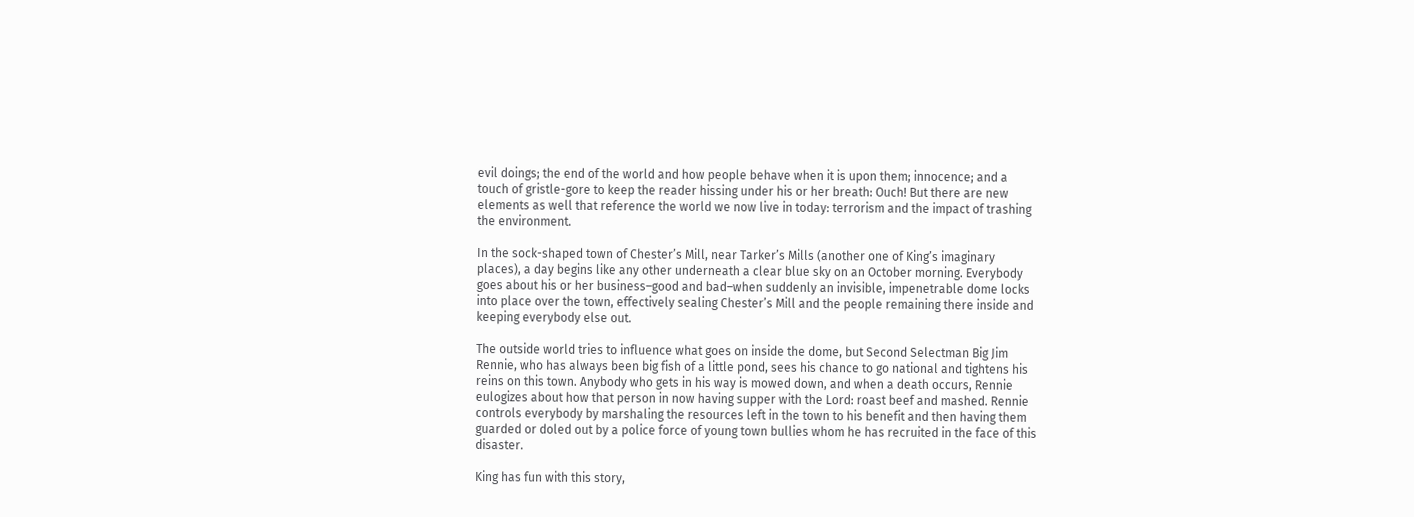evil doings; the end of the world and how people behave when it is upon them; innocence; and a touch of gristle-gore to keep the reader hissing under his or her breath: Ouch! But there are new elements as well that reference the world we now live in today: terrorism and the impact of trashing the environment.

In the sock-shaped town of Chester’s Mill, near Tarker’s Mills (another one of King’s imaginary places), a day begins like any other underneath a clear blue sky on an October morning. Everybody goes about his or her business–good and bad–when suddenly an invisible, impenetrable dome locks into place over the town, effectively sealing Chester’s Mill and the people remaining there inside and keeping everybody else out.

The outside world tries to influence what goes on inside the dome, but Second Selectman Big Jim Rennie, who has always been big fish of a little pond, sees his chance to go national and tightens his reins on this town. Anybody who gets in his way is mowed down, and when a death occurs, Rennie eulogizes about how that person in now having supper with the Lord: roast beef and mashed. Rennie controls everybody by marshaling the resources left in the town to his benefit and then having them guarded or doled out by a police force of young town bullies whom he has recruited in the face of this disaster.

King has fun with this story,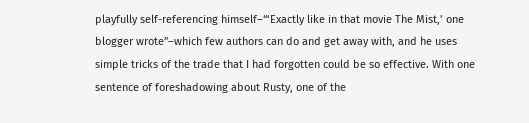playfully self-referencing himself–“‘Exactly like in that movie The Mist,’ one blogger wrote”–which few authors can do and get away with, and he uses simple tricks of the trade that I had forgotten could be so effective. With one sentence of foreshadowing about Rusty, one of the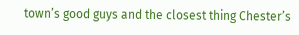town’s good guys and the closest thing Chester’s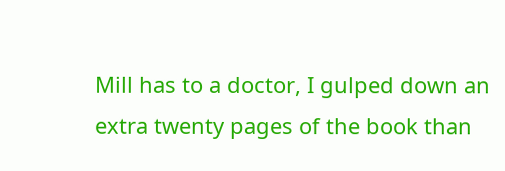Mill has to a doctor, I gulped down an extra twenty pages of the book than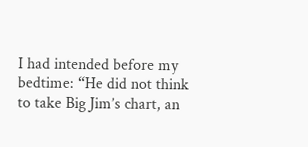I had intended before my bedtime: “He did not think to take Big Jim’s chart, an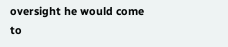oversight he would come to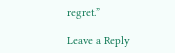regret.”

Leave a Reply